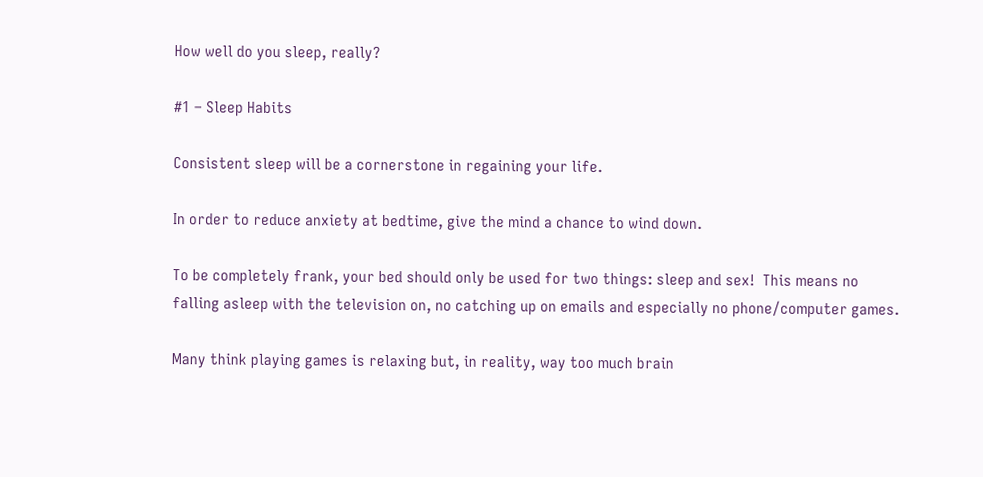How well do you sleep, really?

#1 – Sleep Habits

Consistent sleep will be a cornerstone in regaining your life.

In order to reduce anxiety at bedtime, give the mind a chance to wind down.

To be completely frank, your bed should only be used for two things: sleep and sex!  This means no falling asleep with the television on, no catching up on emails and especially no phone/computer games.

Many think playing games is relaxing but, in reality, way too much brain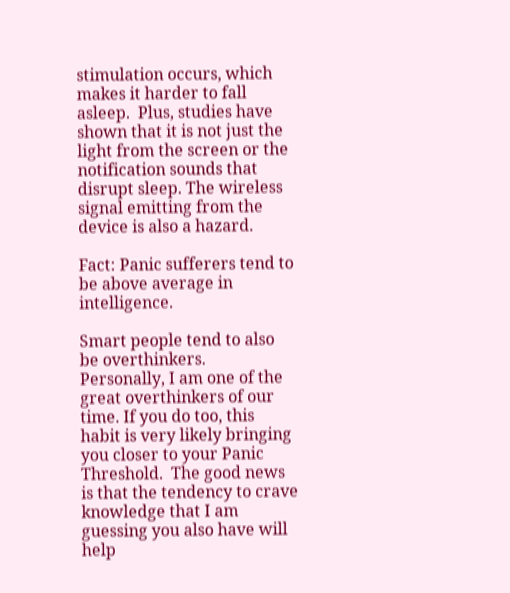stimulation occurs, which makes it harder to fall asleep.  Plus, studies have shown that it is not just the light from the screen or the notification sounds that disrupt sleep. The wireless signal emitting from the device is also a hazard.

Fact: Panic sufferers tend to be above average in intelligence.

Smart people tend to also be overthinkers.  Personally, I am one of the great overthinkers of our time. If you do too, this habit is very likely bringing you closer to your Panic Threshold.  The good news is that the tendency to crave knowledge that I am guessing you also have will help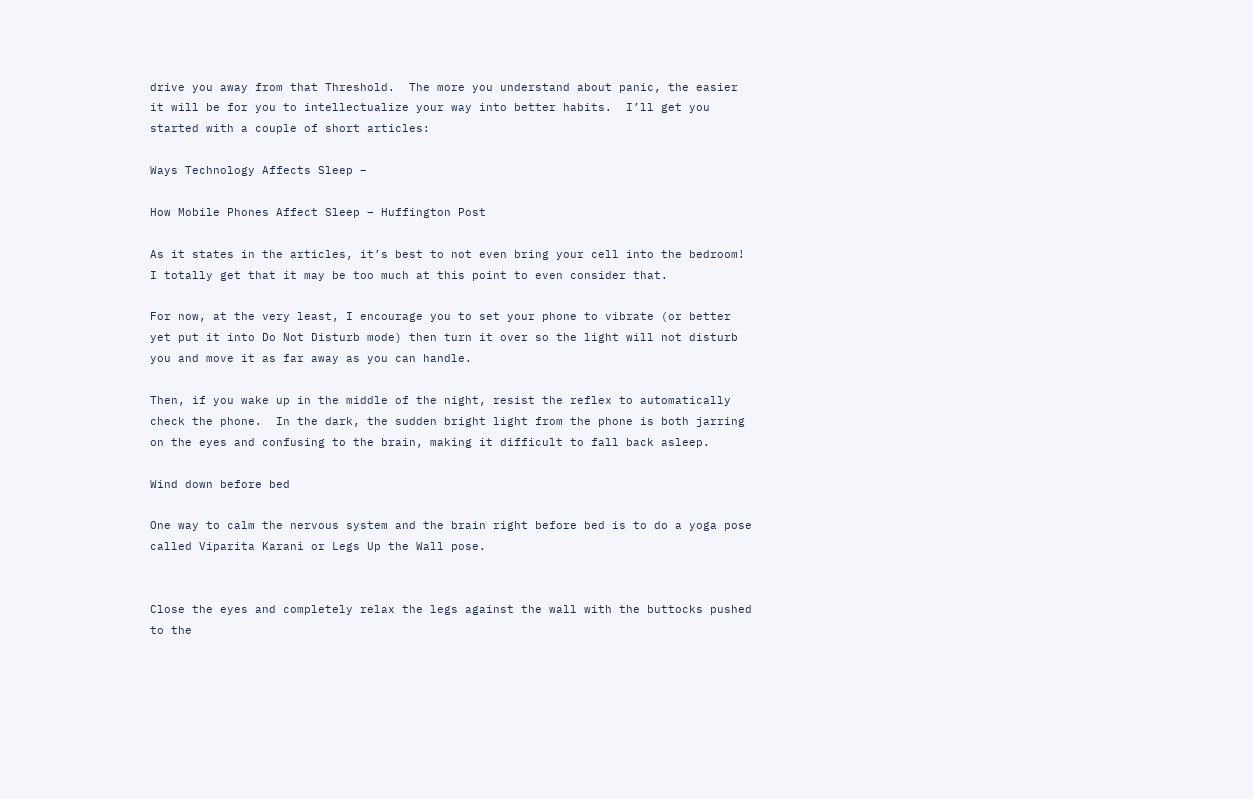drive you away from that Threshold.  The more you understand about panic, the easier it will be for you to intellectualize your way into better habits.  I’ll get you started with a couple of short articles:

Ways Technology Affects Sleep –

How Mobile Phones Affect Sleep – Huffington Post

As it states in the articles, it’s best to not even bring your cell into the bedroom! I totally get that it may be too much at this point to even consider that.

For now, at the very least, I encourage you to set your phone to vibrate (or better yet put it into Do Not Disturb mode) then turn it over so the light will not disturb you and move it as far away as you can handle.

Then, if you wake up in the middle of the night, resist the reflex to automatically check the phone.  In the dark, the sudden bright light from the phone is both jarring on the eyes and confusing to the brain, making it difficult to fall back asleep.

Wind down before bed

One way to calm the nervous system and the brain right before bed is to do a yoga pose called Viparita Karani or Legs Up the Wall pose.


Close the eyes and completely relax the legs against the wall with the buttocks pushed to the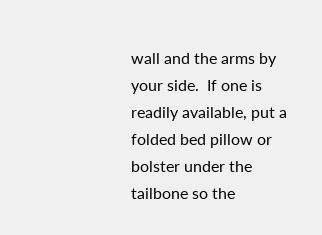wall and the arms by your side.  If one is readily available, put a folded bed pillow or bolster under the tailbone so the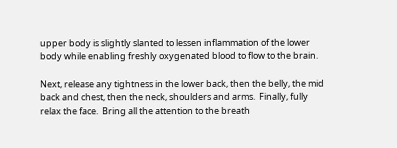upper body is slightly slanted to lessen inflammation of the lower body while enabling freshly oxygenated blood to flow to the brain.

Next, release any tightness in the lower back, then the belly, the mid back and chest, then the neck, shoulders and arms.  Finally, fully relax the face.  Bring all the attention to the breath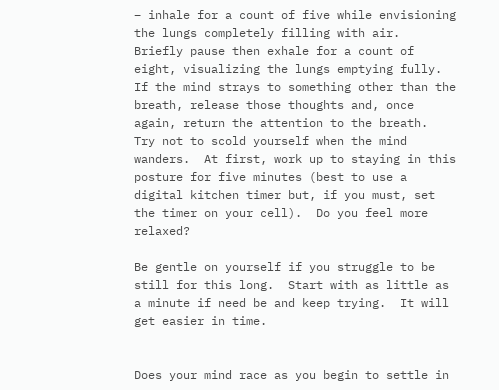– inhale for a count of five while envisioning the lungs completely filling with air.  Briefly pause then exhale for a count of eight, visualizing the lungs emptying fully.  If the mind strays to something other than the breath, release those thoughts and, once again, return the attention to the breath.  Try not to scold yourself when the mind wanders.  At first, work up to staying in this posture for five minutes (best to use a digital kitchen timer but, if you must, set the timer on your cell).  Do you feel more relaxed?

Be gentle on yourself if you struggle to be still for this long.  Start with as little as a minute if need be and keep trying.  It will get easier in time.


Does your mind race as you begin to settle in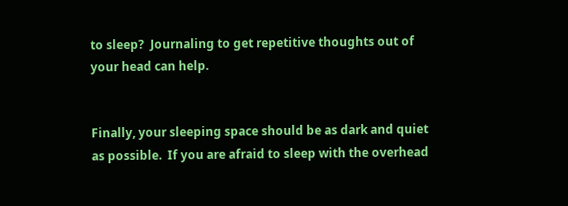to sleep?  Journaling to get repetitive thoughts out of your head can help.


Finally, your sleeping space should be as dark and quiet as possible.  If you are afraid to sleep with the overhead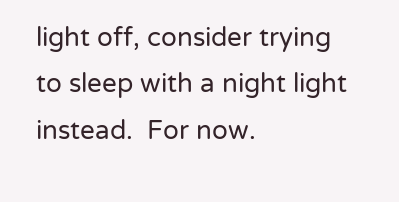light off, consider trying to sleep with a night light instead.  For now.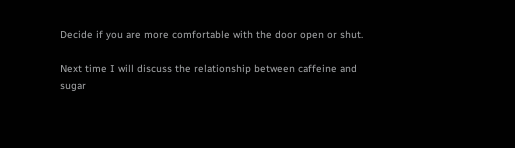Decide if you are more comfortable with the door open or shut.

Next time I will discuss the relationship between caffeine and sugar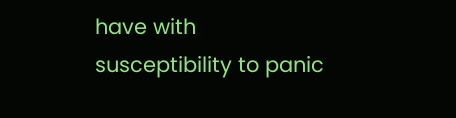have with susceptibility to panic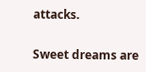attacks.

Sweet dreams are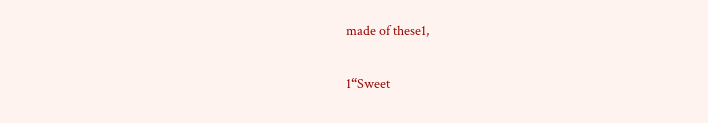made of these1,

1“Sweet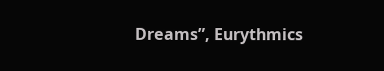Dreams”, Eurythmics